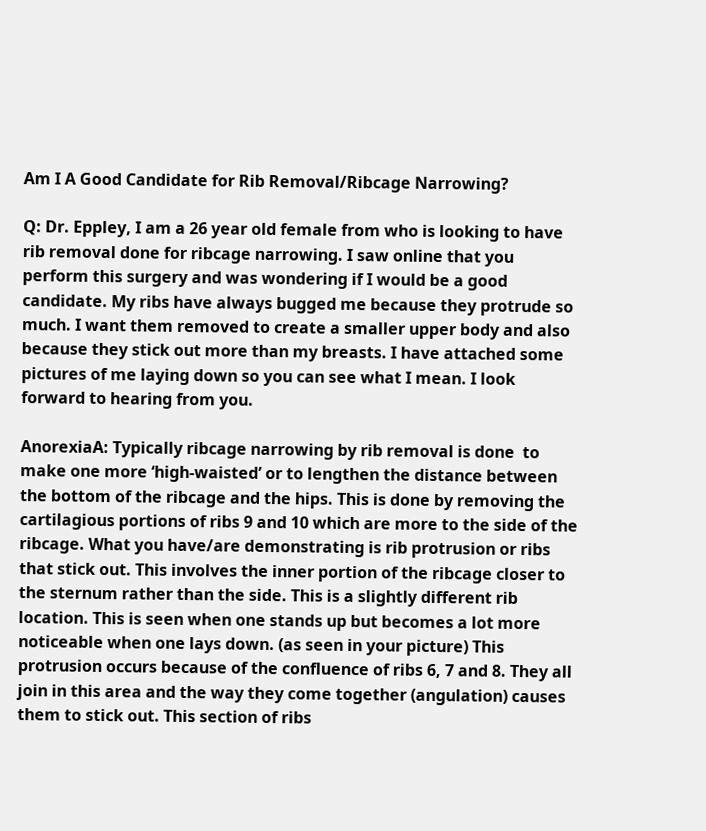Am I A Good Candidate for Rib Removal/Ribcage Narrowing?

Q: Dr. Eppley, I am a 26 year old female from who is looking to have rib removal done for ribcage narrowing. I saw online that you perform this surgery and was wondering if I would be a good candidate. My ribs have always bugged me because they protrude so much. I want them removed to create a smaller upper body and also because they stick out more than my breasts. I have attached some pictures of me laying down so you can see what I mean. I look forward to hearing from you.

AnorexiaA: Typically ribcage narrowing by rib removal is done  to make one more ‘high-waisted’ or to lengthen the distance between the bottom of the ribcage and the hips. This is done by removing the cartilagious portions of ribs 9 and 10 which are more to the side of the ribcage. What you have/are demonstrating is rib protrusion or ribs that stick out. This involves the inner portion of the ribcage closer to the sternum rather than the side. This is a slightly different rib location. This is seen when one stands up but becomes a lot more noticeable when one lays down. (as seen in your picture) This protrusion occurs because of the confluence of ribs 6, 7 and 8. They all join in this area and the way they come together (angulation) causes them to stick out. This section of ribs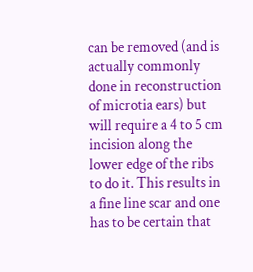can be removed (and is actually commonly done in reconstruction of microtia ears) but will require a 4 to 5 cm incision along the lower edge of the ribs to do it. This results in a fine line scar and one has to be certain that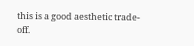this is a good aesthetic trade-off.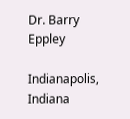Dr. Barry Eppley

Indianapolis, Indiana